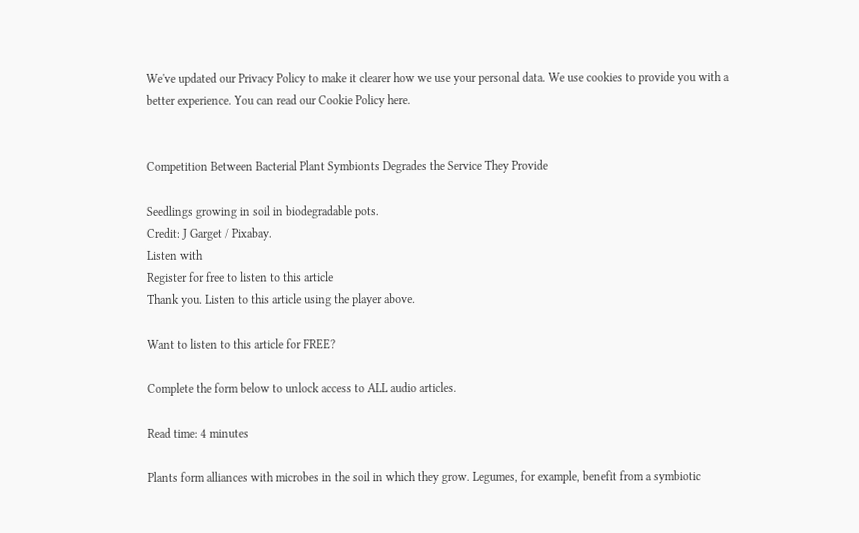We've updated our Privacy Policy to make it clearer how we use your personal data. We use cookies to provide you with a better experience. You can read our Cookie Policy here.


Competition Between Bacterial Plant Symbionts Degrades the Service They Provide

Seedlings growing in soil in biodegradable pots.
Credit: J Garget / Pixabay.
Listen with
Register for free to listen to this article
Thank you. Listen to this article using the player above.

Want to listen to this article for FREE?

Complete the form below to unlock access to ALL audio articles.

Read time: 4 minutes

Plants form alliances with microbes in the soil in which they grow. Legumes, for example, benefit from a symbiotic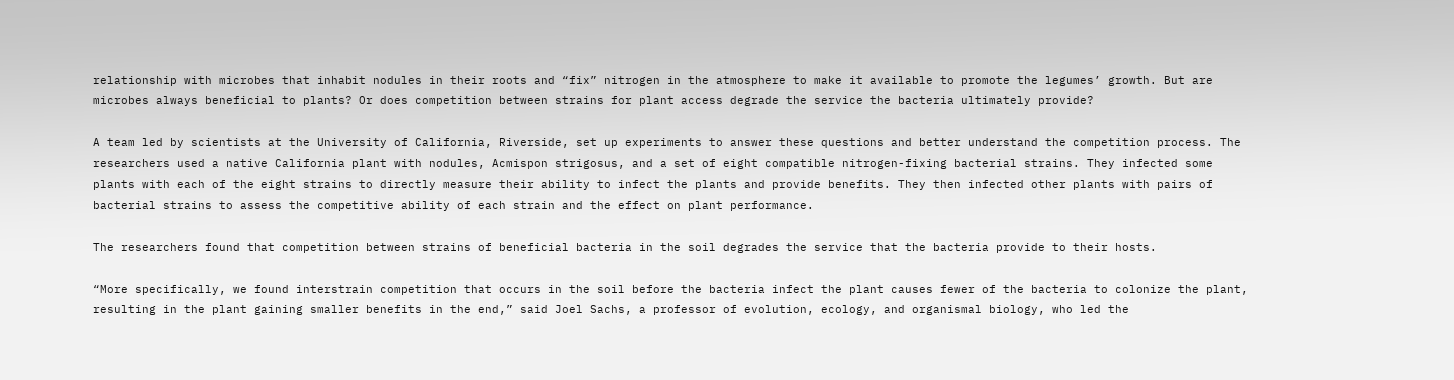relationship with microbes that inhabit nodules in their roots and “fix” nitrogen in the atmosphere to make it available to promote the legumes’ growth. But are microbes always beneficial to plants? Or does competition between strains for plant access degrade the service the bacteria ultimately provide?

A team led by scientists at the University of California, Riverside, set up experiments to answer these questions and better understand the competition process. The researchers used a native California plant with nodules, Acmispon strigosus, and a set of eight compatible nitrogen-fixing bacterial strains. They infected some plants with each of the eight strains to directly measure their ability to infect the plants and provide benefits. They then infected other plants with pairs of bacterial strains to assess the competitive ability of each strain and the effect on plant performance.

The researchers found that competition between strains of beneficial bacteria in the soil degrades the service that the bacteria provide to their hosts.

“More specifically, we found interstrain competition that occurs in the soil before the bacteria infect the plant causes fewer of the bacteria to colonize the plant, resulting in the plant gaining smaller benefits in the end,” said Joel Sachs, a professor of evolution, ecology, and organismal biology, who led the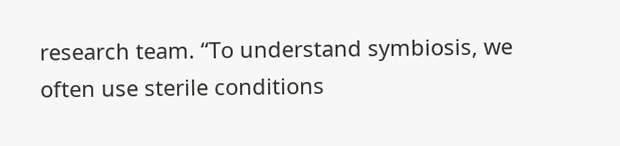research team. “To understand symbiosis, we often use sterile conditions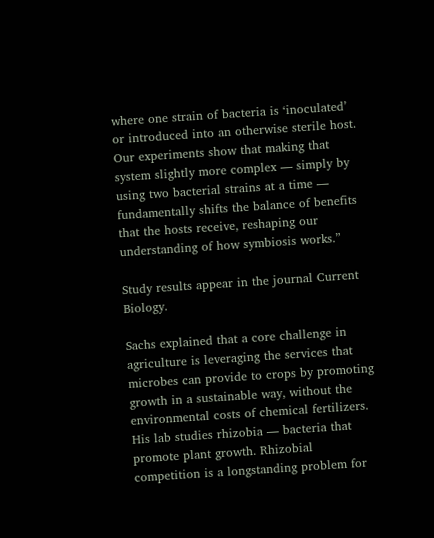where one strain of bacteria is ‘inoculated’ or introduced into an otherwise sterile host. Our experiments show that making that system slightly more complex — simply by using two bacterial strains at a time — fundamentally shifts the balance of benefits that the hosts receive, reshaping our understanding of how symbiosis works.”

Study results appear in the journal Current Biology.

Sachs explained that a core challenge in agriculture is leveraging the services that microbes can provide to crops by promoting growth in a sustainable way, without the environmental costs of chemical fertilizers. His lab studies rhizobia — bacteria that promote plant growth. Rhizobial competition is a longstanding problem for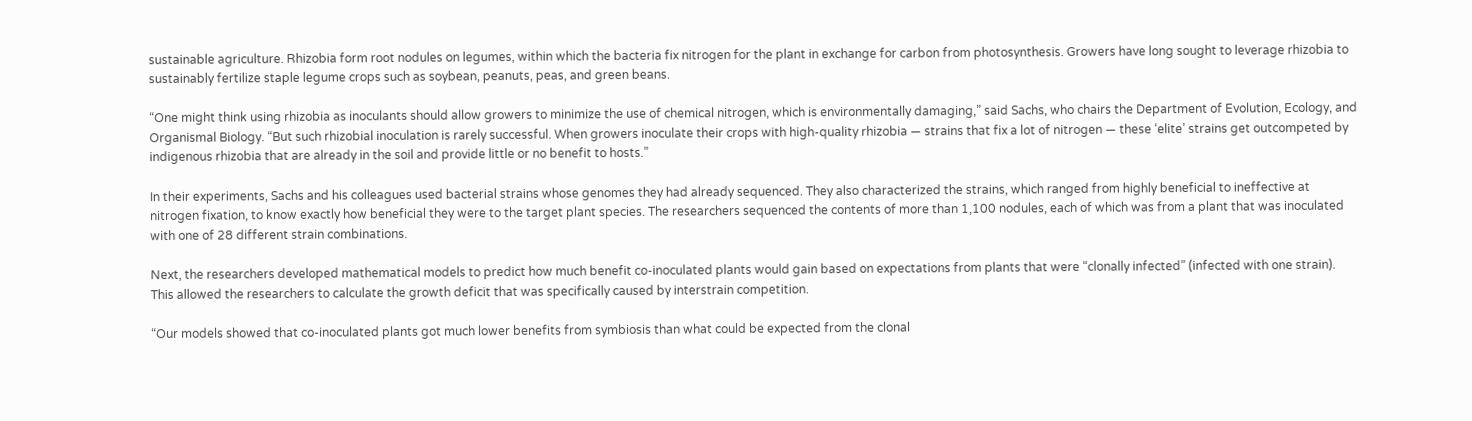sustainable agriculture. Rhizobia form root nodules on legumes, within which the bacteria fix nitrogen for the plant in exchange for carbon from photosynthesis. Growers have long sought to leverage rhizobia to sustainably fertilize staple legume crops such as soybean, peanuts, peas, and green beans.

“One might think using rhizobia as inoculants should allow growers to minimize the use of chemical nitrogen, which is environmentally damaging,” said Sachs, who chairs the Department of Evolution, Ecology, and Organismal Biology. “But such rhizobial inoculation is rarely successful. When growers inoculate their crops with high-quality rhizobia — strains that fix a lot of nitrogen — these ‘elite’ strains get outcompeted by indigenous rhizobia that are already in the soil and provide little or no benefit to hosts.”

In their experiments, Sachs and his colleagues used bacterial strains whose genomes they had already sequenced. They also characterized the strains, which ranged from highly beneficial to ineffective at nitrogen fixation, to know exactly how beneficial they were to the target plant species. The researchers sequenced the contents of more than 1,100 nodules, each of which was from a plant that was inoculated with one of 28 different strain combinations.

Next, the researchers developed mathematical models to predict how much benefit co-inoculated plants would gain based on expectations from plants that were “clonally infected” (infected with one strain). This allowed the researchers to calculate the growth deficit that was specifically caused by interstrain competition.

“Our models showed that co-inoculated plants got much lower benefits from symbiosis than what could be expected from the clonal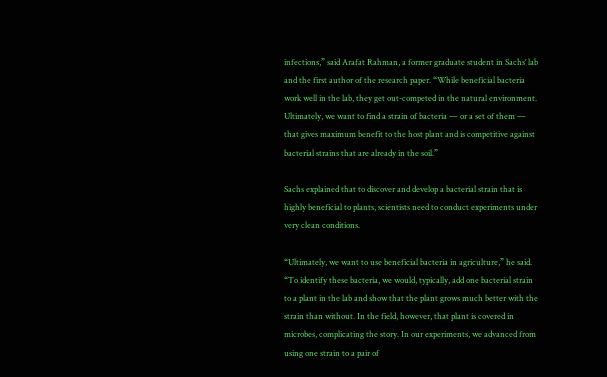infections,” said Arafat Rahman, a former graduate student in Sachs’ lab and the first author of the research paper. “While beneficial bacteria work well in the lab, they get out-competed in the natural environment. Ultimately, we want to find a strain of bacteria — or a set of them — that gives maximum benefit to the host plant and is competitive against bacterial strains that are already in the soil.”

Sachs explained that to discover and develop a bacterial strain that is highly beneficial to plants, scientists need to conduct experiments under very clean conditions.

“Ultimately, we want to use beneficial bacteria in agriculture,” he said. “To identify these bacteria, we would, typically, add one bacterial strain to a plant in the lab and show that the plant grows much better with the strain than without. In the field, however, that plant is covered in microbes, complicating the story. In our experiments, we advanced from using one strain to a pair of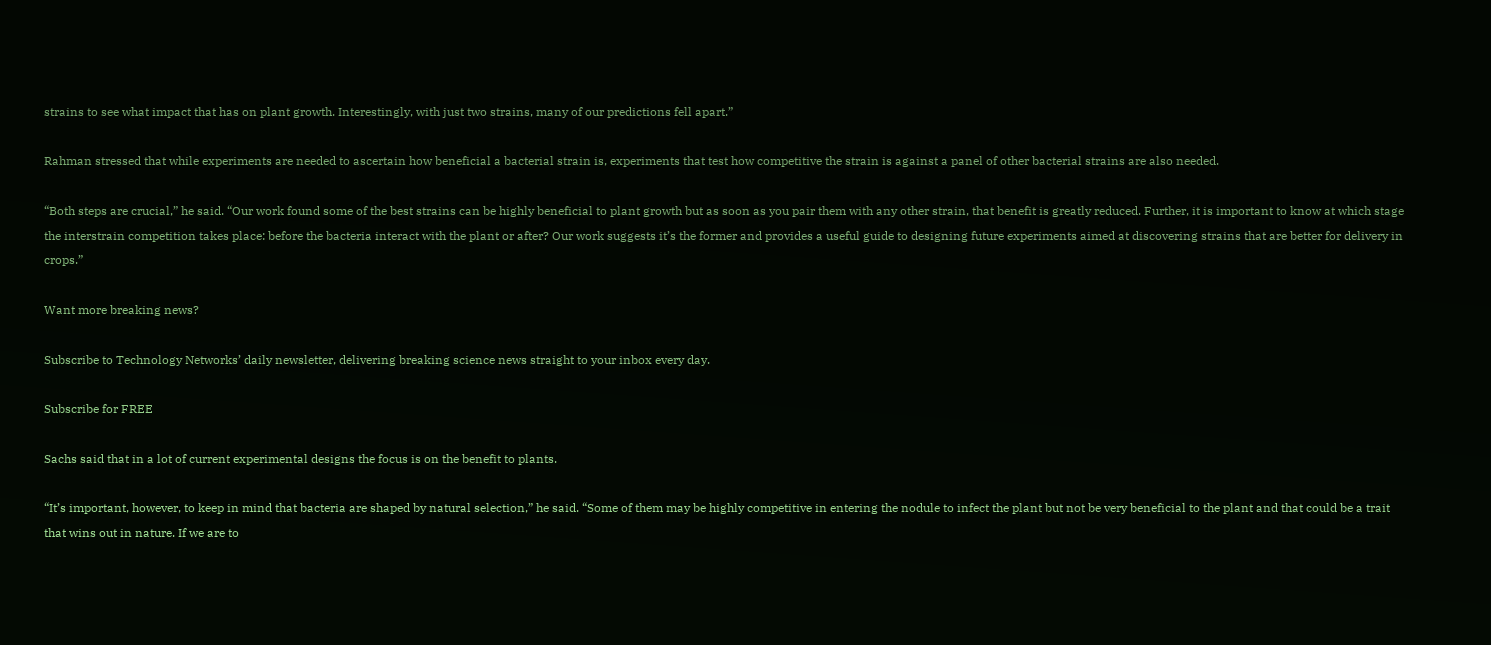strains to see what impact that has on plant growth. Interestingly, with just two strains, many of our predictions fell apart.”

Rahman stressed that while experiments are needed to ascertain how beneficial a bacterial strain is, experiments that test how competitive the strain is against a panel of other bacterial strains are also needed.

“Both steps are crucial,” he said. “Our work found some of the best strains can be highly beneficial to plant growth but as soon as you pair them with any other strain, that benefit is greatly reduced. Further, it is important to know at which stage the interstrain competition takes place: before the bacteria interact with the plant or after? Our work suggests it’s the former and provides a useful guide to designing future experiments aimed at discovering strains that are better for delivery in crops.”

Want more breaking news?

Subscribe to Technology Networks’ daily newsletter, delivering breaking science news straight to your inbox every day.

Subscribe for FREE

Sachs said that in a lot of current experimental designs the focus is on the benefit to plants.

“It’s important, however, to keep in mind that bacteria are shaped by natural selection,” he said. “Some of them may be highly competitive in entering the nodule to infect the plant but not be very beneficial to the plant and that could be a trait that wins out in nature. If we are to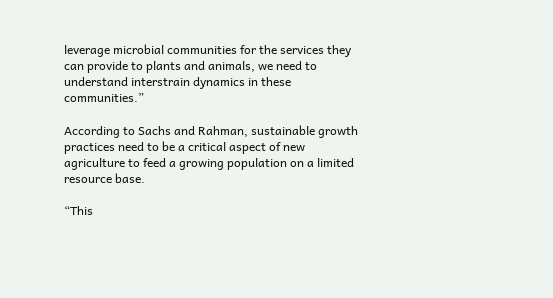leverage microbial communities for the services they can provide to plants and animals, we need to understand interstrain dynamics in these communities.”

According to Sachs and Rahman, sustainable growth practices need to be a critical aspect of new agriculture to feed a growing population on a limited resource base.

“This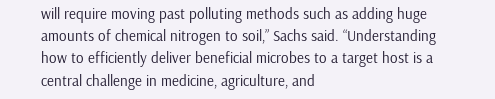will require moving past polluting methods such as adding huge amounts of chemical nitrogen to soil,” Sachs said. “Understanding how to efficiently deliver beneficial microbes to a target host is a central challenge in medicine, agriculture, and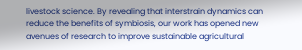livestock science. By revealing that interstrain dynamics can reduce the benefits of symbiosis, our work has opened new avenues of research to improve sustainable agricultural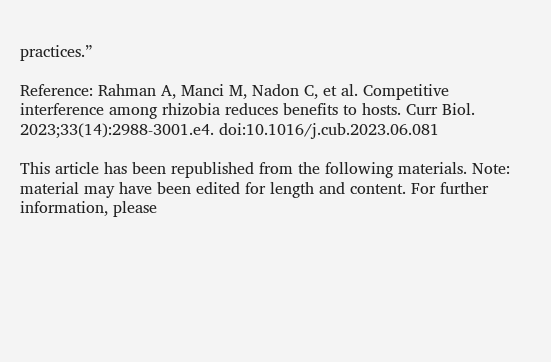practices.”

Reference: Rahman A, Manci M, Nadon C, et al. Competitive interference among rhizobia reduces benefits to hosts. Curr Biol. 2023;33(14):2988-3001.e4. doi:10.1016/j.cub.2023.06.081

This article has been republished from the following materials. Note: material may have been edited for length and content. For further information, please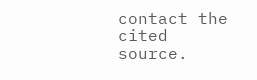contact the cited source.